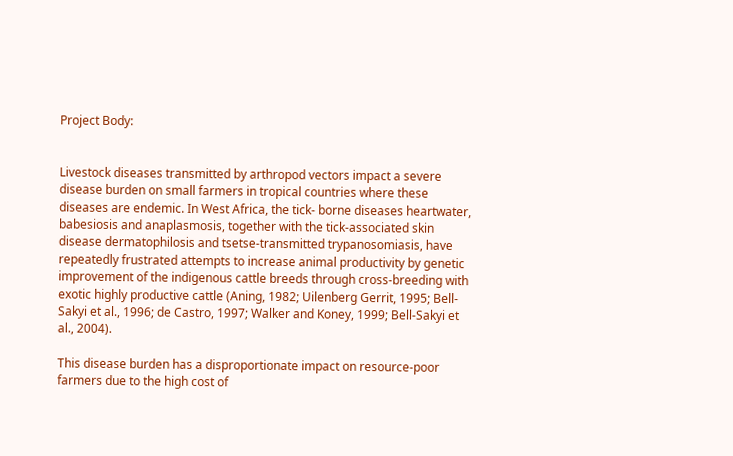Project Body:


Livestock diseases transmitted by arthropod vectors impact a severe disease burden on small farmers in tropical countries where these diseases are endemic. In West Africa, the tick- borne diseases heartwater, babesiosis and anaplasmosis, together with the tick-associated skin disease dermatophilosis and tsetse-transmitted trypanosomiasis, have repeatedly frustrated attempts to increase animal productivity by genetic improvement of the indigenous cattle breeds through cross-breeding with exotic highly productive cattle (Aning, 1982; Uilenberg Gerrit, 1995; Bell-Sakyi et al., 1996; de Castro, 1997; Walker and Koney, 1999; Bell-Sakyi et al., 2004).

This disease burden has a disproportionate impact on resource-poor farmers due to the high cost of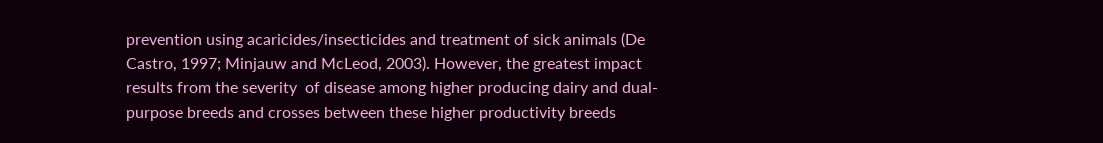prevention using acaricides/insecticides and treatment of sick animals (De Castro, 1997; Minjauw and McLeod, 2003). However, the greatest impact results from the severity  of disease among higher producing dairy and dual-purpose breeds and crosses between these higher productivity breeds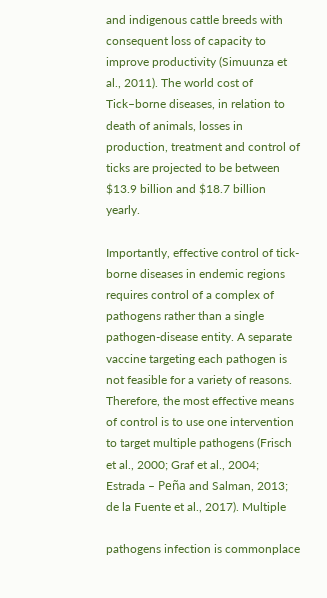and indigenous cattle breeds with consequent loss of capacity to improve productivity (Simuunza et al., 2011). The world cost of Tick–borne diseases, in relation to death of animals, losses in production, treatment and control of ticks are projected to be between $13.9 billion and $18.7 billion yearly.

Importantly, effective control of tick-borne diseases in endemic regions requires control of a complex of pathogens rather than a single pathogen-disease entity. A separate vaccine targeting each pathogen is not feasible for a variety of reasons. Therefore, the most effective means of control is to use one intervention to target multiple pathogens (Frisch et al., 2000; Graf et al., 2004; Estrada – Peña and Salman, 2013; de la Fuente et al., 2017). Multiple

pathogens infection is commonplace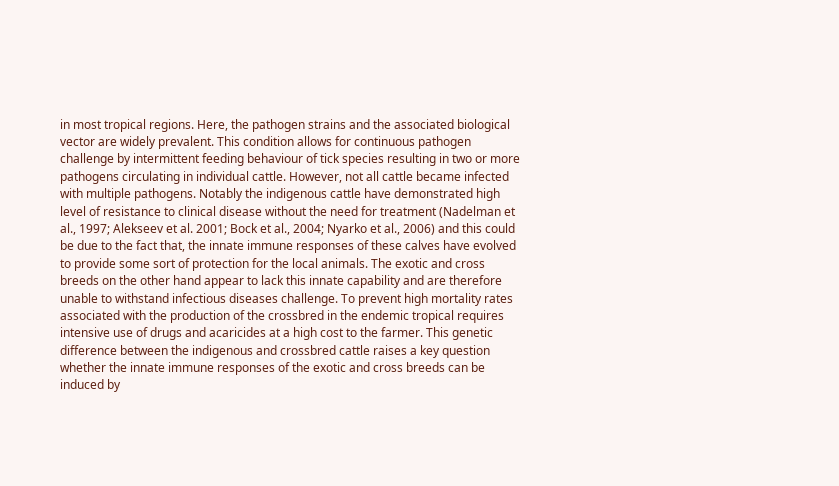in most tropical regions. Here, the pathogen strains and the associated biological vector are widely prevalent. This condition allows for continuous pathogen challenge by intermittent feeding behaviour of tick species resulting in two or more pathogens circulating in individual cattle. However, not all cattle became infected with multiple pathogens. Notably the indigenous cattle have demonstrated high level of resistance to clinical disease without the need for treatment (Nadelman et al., 1997; Alekseev et al. 2001; Bock et al., 2004; Nyarko et al., 2006) and this could be due to the fact that, the innate immune responses of these calves have evolved to provide some sort of protection for the local animals. The exotic and cross breeds on the other hand appear to lack this innate capability and are therefore unable to withstand infectious diseases challenge. To prevent high mortality rates associated with the production of the crossbred in the endemic tropical requires intensive use of drugs and acaricides at a high cost to the farmer. This genetic difference between the indigenous and crossbred cattle raises a key question whether the innate immune responses of the exotic and cross breeds can be induced by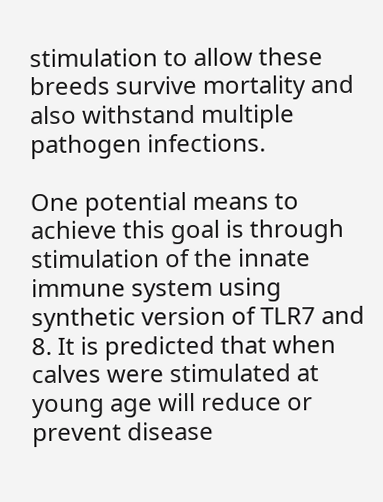stimulation to allow these breeds survive mortality and also withstand multiple pathogen infections.

One potential means to achieve this goal is through stimulation of the innate immune system using synthetic version of TLR7 and 8. It is predicted that when calves were stimulated at young age will reduce or prevent disease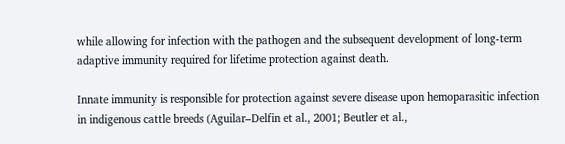while allowing for infection with the pathogen and the subsequent development of long-term adaptive immunity required for lifetime protection against death.

Innate immunity is responsible for protection against severe disease upon hemoparasitic infection in indigenous cattle breeds (Aguilar–Delfin et al., 2001; Beutler et al.,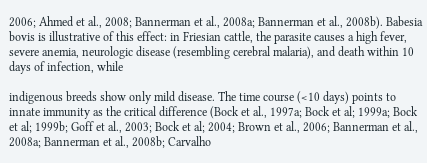2006; Ahmed et al., 2008; Bannerman et al., 2008a; Bannerman et al., 2008b). Babesia bovis is illustrative of this effect: in Friesian cattle, the parasite causes a high fever, severe anemia, neurologic disease (resembling cerebral malaria), and death within 10 days of infection, while

indigenous breeds show only mild disease. The time course (<10 days) points to innate immunity as the critical difference (Bock et al., 1997a; Bock et al; 1999a; Bock et al; 1999b; Goff et al., 2003; Bock et al; 2004; Brown et al., 2006; Bannerman et al., 2008a; Bannerman et al., 2008b; Carvalho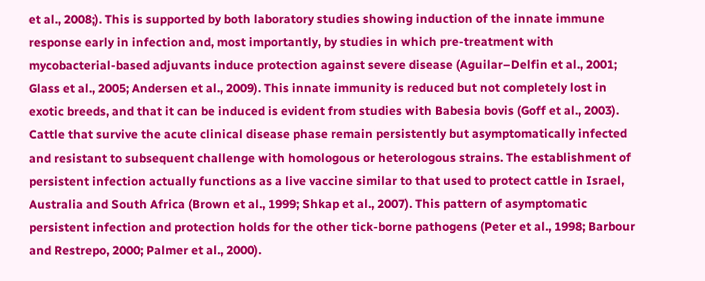et al., 2008;). This is supported by both laboratory studies showing induction of the innate immune response early in infection and, most importantly, by studies in which pre-treatment with mycobacterial-based adjuvants induce protection against severe disease (Aguilar–Delfin et al., 2001; Glass et al., 2005; Andersen et al., 2009). This innate immunity is reduced but not completely lost in exotic breeds, and that it can be induced is evident from studies with Babesia bovis (Goff et al., 2003). Cattle that survive the acute clinical disease phase remain persistently but asymptomatically infected and resistant to subsequent challenge with homologous or heterologous strains. The establishment of persistent infection actually functions as a live vaccine similar to that used to protect cattle in Israel, Australia and South Africa (Brown et al., 1999; Shkap et al., 2007). This pattern of asymptomatic persistent infection and protection holds for the other tick-borne pathogens (Peter et al., 1998; Barbour and Restrepo, 2000; Palmer et al., 2000).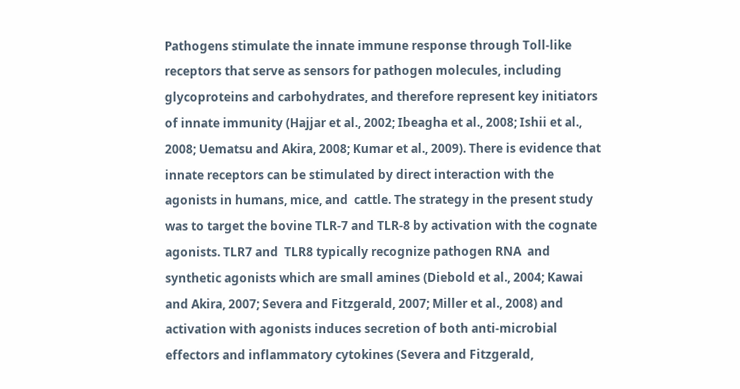Pathogens stimulate the innate immune response through Toll-like receptors that serve as sensors for pathogen molecules, including glycoproteins and carbohydrates, and therefore represent key initiators of innate immunity (Hajjar et al., 2002; Ibeagha et al., 2008; Ishii et al., 2008; Uematsu and Akira, 2008; Kumar et al., 2009). There is evidence that innate receptors can be stimulated by direct interaction with the agonists in humans, mice, and  cattle. The strategy in the present study was to target the bovine TLR-7 and TLR-8 by activation with the cognate agonists. TLR7 and  TLR8 typically recognize pathogen RNA  and synthetic agonists which are small amines (Diebold et al., 2004; Kawai and Akira, 2007; Severa and Fitzgerald, 2007; Miller et al., 2008) and activation with agonists induces secretion of both anti-microbial effectors and inflammatory cytokines (Severa and Fitzgerald,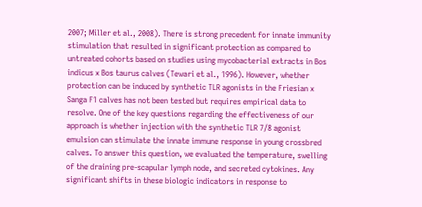2007; Miller et al., 2008). There is strong precedent for innate immunity stimulation that resulted in significant protection as compared to untreated cohorts based on studies using mycobacterial extracts in Bos indicus x Bos taurus calves (Tewari et al., 1996). However, whether protection can be induced by synthetic TLR agonists in the Friesian x Sanga F1 calves has not been tested but requires empirical data to resolve. One of the key questions regarding the effectiveness of our approach is whether injection with the synthetic TLR 7/8 agonist emulsion can stimulate the innate immune response in young crossbred calves. To answer this question, we evaluated the temperature, swelling of the draining pre-scapular lymph node, and secreted cytokines. Any significant shifts in these biologic indicators in response to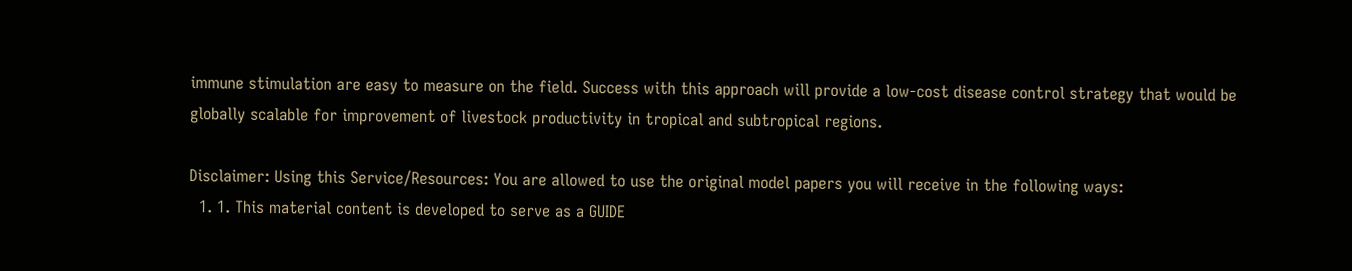immune stimulation are easy to measure on the field. Success with this approach will provide a low-cost disease control strategy that would be globally scalable for improvement of livestock productivity in tropical and subtropical regions.

Disclaimer: Using this Service/Resources: You are allowed to use the original model papers you will receive in the following ways:
  1. 1. This material content is developed to serve as a GUIDE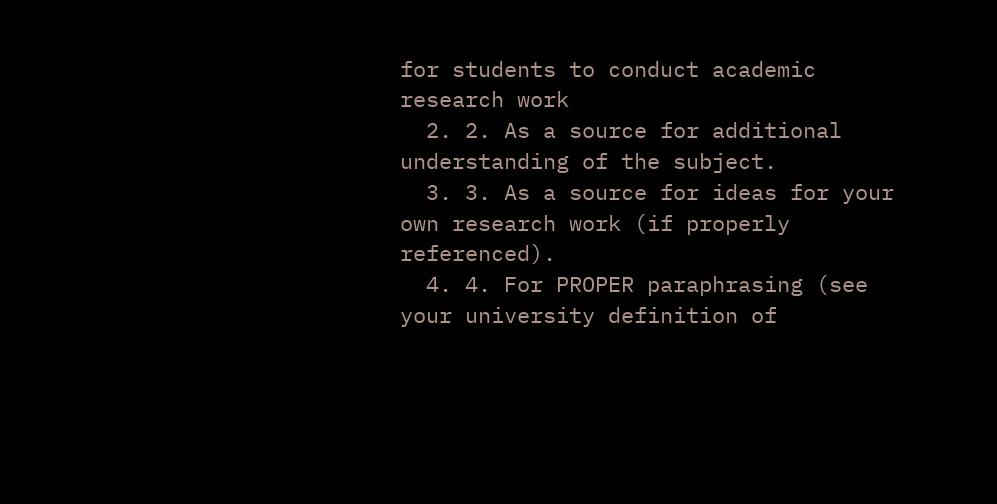for students to conduct academic research work
  2. 2. As a source for additional understanding of the subject.
  3. 3. As a source for ideas for your own research work (if properly referenced).
  4. 4. For PROPER paraphrasing (see your university definition of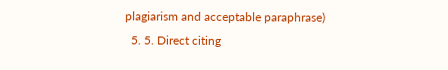plagiarism and acceptable paraphrase)
  5. 5. Direct citing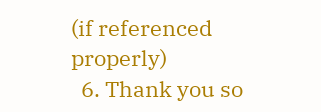(if referenced properly)
  6. Thank you so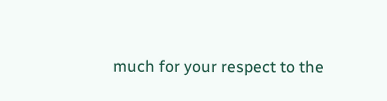much for your respect to the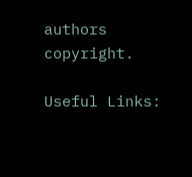authors copyright.

Useful Links: